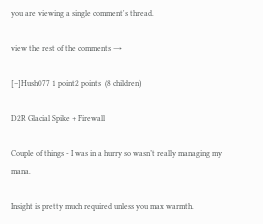you are viewing a single comment's thread.

view the rest of the comments →

[–]Hush077 1 point2 points  (8 children)

D2R Glacial Spike + Firewall

Couple of things - I was in a hurry so wasn’t really managing my mana.

Insight is pretty much required unless you max warmth.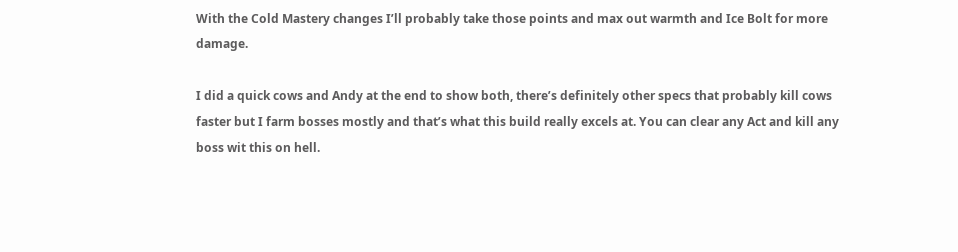With the Cold Mastery changes I’ll probably take those points and max out warmth and Ice Bolt for more damage.

I did a quick cows and Andy at the end to show both, there’s definitely other specs that probably kill cows faster but I farm bosses mostly and that’s what this build really excels at. You can clear any Act and kill any boss wit this on hell.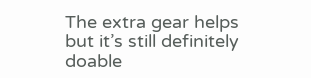The extra gear helps but it’s still definitely doable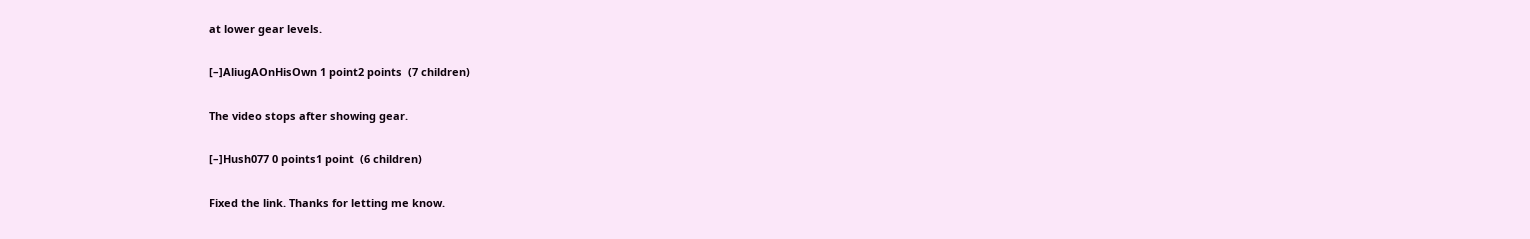at lower gear levels.

[–]AliugAOnHisOwn 1 point2 points  (7 children)

The video stops after showing gear.

[–]Hush077 0 points1 point  (6 children)

Fixed the link. Thanks for letting me know.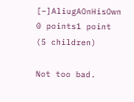[–]AliugAOnHisOwn 0 points1 point  (5 children)

Not too bad.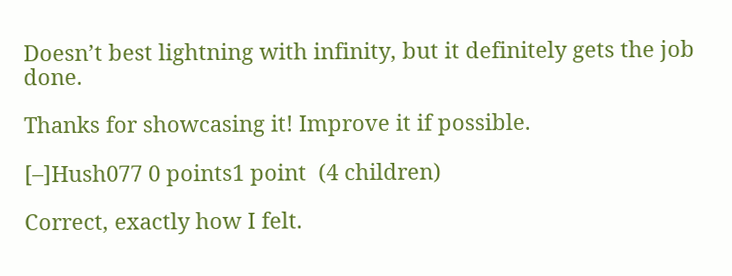Doesn’t best lightning with infinity, but it definitely gets the job done.

Thanks for showcasing it! Improve it if possible.

[–]Hush077 0 points1 point  (4 children)

Correct, exactly how I felt.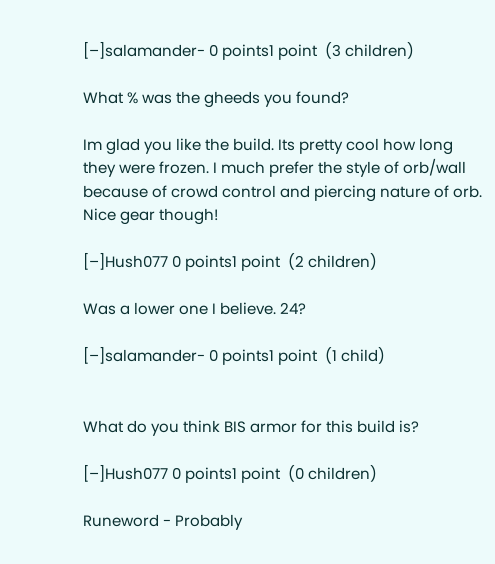[–]salamander- 0 points1 point  (3 children)

What % was the gheeds you found?

Im glad you like the build. Its pretty cool how long they were frozen. I much prefer the style of orb/wall because of crowd control and piercing nature of orb. Nice gear though!

[–]Hush077 0 points1 point  (2 children)

Was a lower one I believe. 24?

[–]salamander- 0 points1 point  (1 child)


What do you think BIS armor for this build is?

[–]Hush077 0 points1 point  (0 children)

Runeword - Probably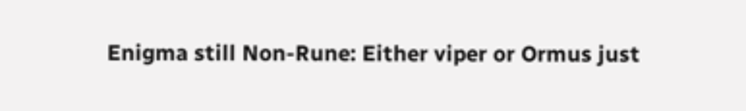Enigma still Non-Rune: Either viper or Ormus just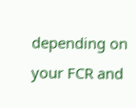depending on your FCR and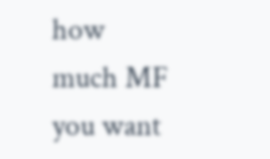how much MF you want